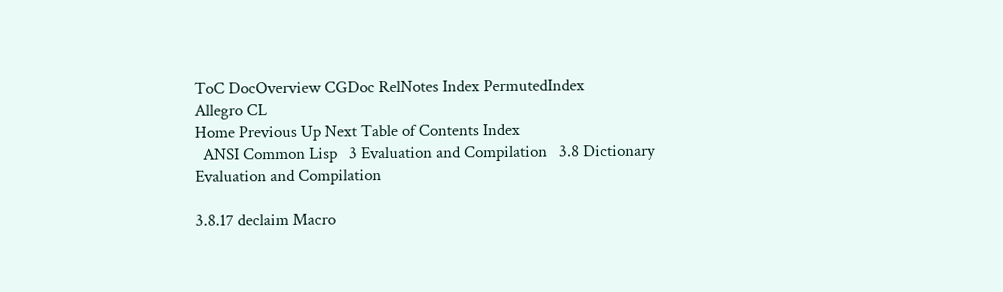ToC DocOverview CGDoc RelNotes Index PermutedIndex
Allegro CL
Home Previous Up Next Table of Contents Index
  ANSI Common Lisp   3 Evaluation and Compilation   3.8 Dictionary Evaluation and Compilation

3.8.17 declaim Macro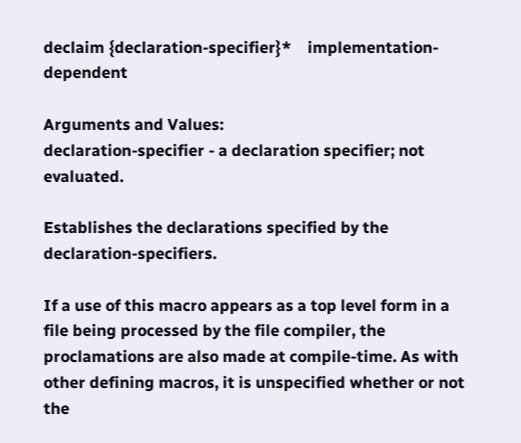declaim {declaration-specifier}*    implementation-dependent

Arguments and Values:
declaration-specifier - a declaration specifier; not evaluated.

Establishes the declarations specified by the declaration-specifiers.

If a use of this macro appears as a top level form in a file being processed by the file compiler, the proclamations are also made at compile-time. As with other defining macros, it is unspecified whether or not the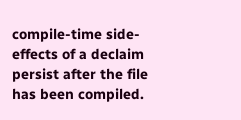compile-time side-effects of a declaim persist after the file has been compiled.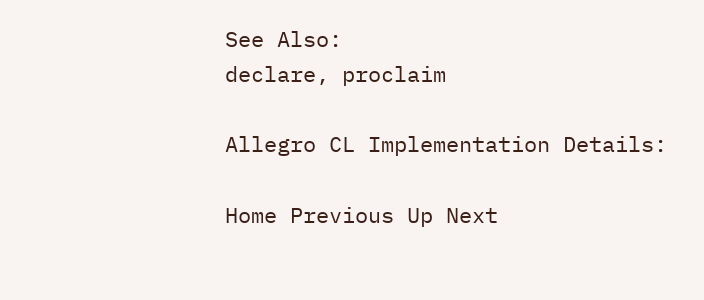See Also:
declare, proclaim

Allegro CL Implementation Details:

Home Previous Up Next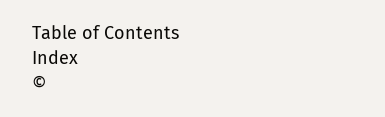Table of Contents Index
©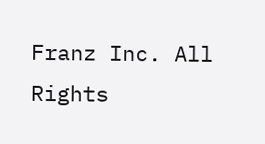Franz Inc. All Rights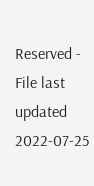Reserved - File last updated 2022-07-25